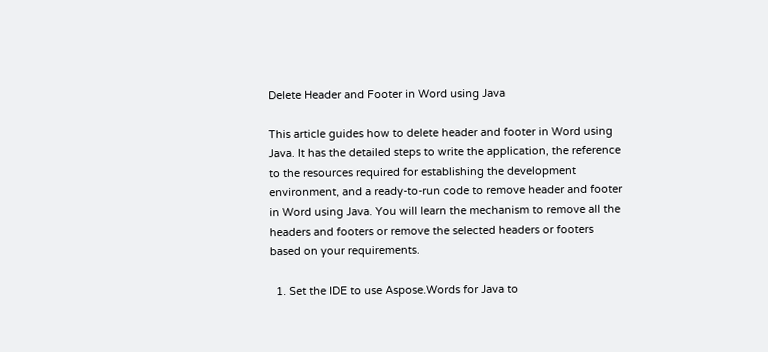Delete Header and Footer in Word using Java

This article guides how to delete header and footer in Word using Java. It has the detailed steps to write the application, the reference to the resources required for establishing the development environment, and a ready-to-run code to remove header and footer in Word using Java. You will learn the mechanism to remove all the headers and footers or remove the selected headers or footers based on your requirements.

  1. Set the IDE to use Aspose.Words for Java to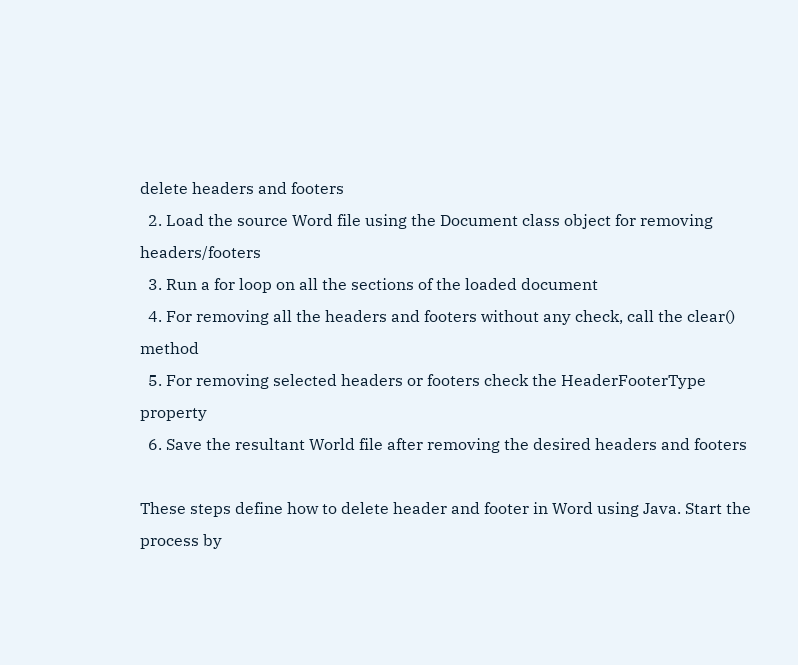delete headers and footers
  2. Load the source Word file using the Document class object for removing headers/footers
  3. Run a for loop on all the sections of the loaded document
  4. For removing all the headers and footers without any check, call the clear() method
  5. For removing selected headers or footers check the HeaderFooterType property
  6. Save the resultant World file after removing the desired headers and footers

These steps define how to delete header and footer in Word using Java. Start the process by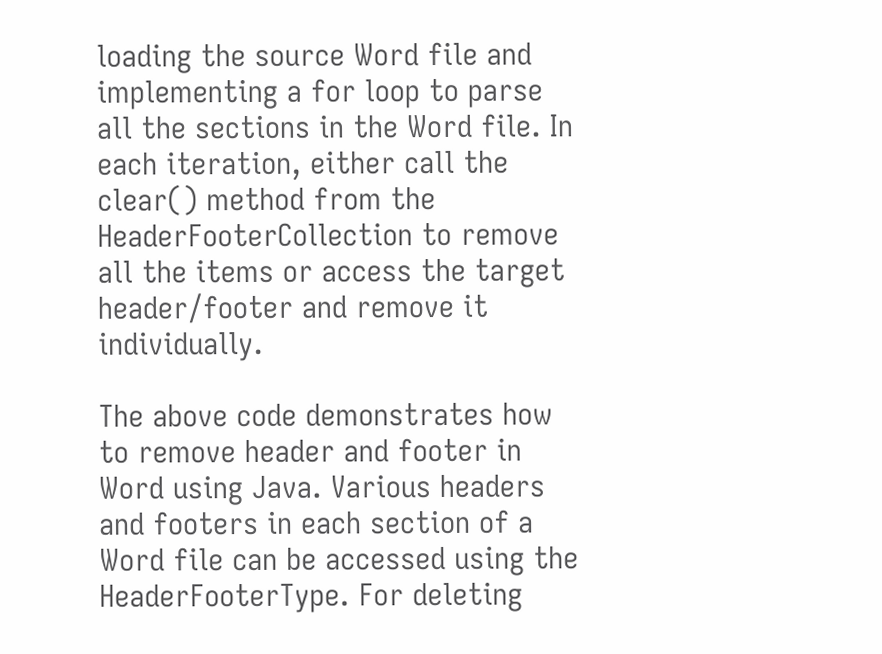loading the source Word file and implementing a for loop to parse all the sections in the Word file. In each iteration, either call the clear() method from the HeaderFooterCollection to remove all the items or access the target header/footer and remove it individually.

The above code demonstrates how to remove header and footer in Word using Java. Various headers and footers in each section of a Word file can be accessed using the HeaderFooterType. For deleting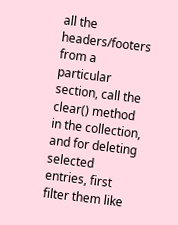all the headers/footers from a particular section, call the clear() method in the collection, and for deleting selected entries, first filter them like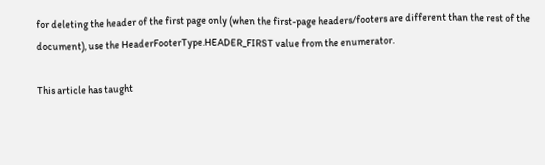for deleting the header of the first page only (when the first-page headers/footers are different than the rest of the document), use the HeaderFooterType.HEADER_FIRST value from the enumerator.

This article has taught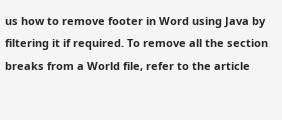us how to remove footer in Word using Java by filtering it if required. To remove all the section breaks from a World file, refer to the article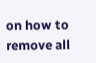on how to remove all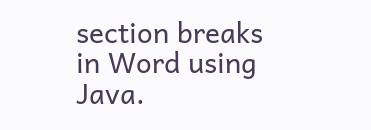section breaks in Word using Java.